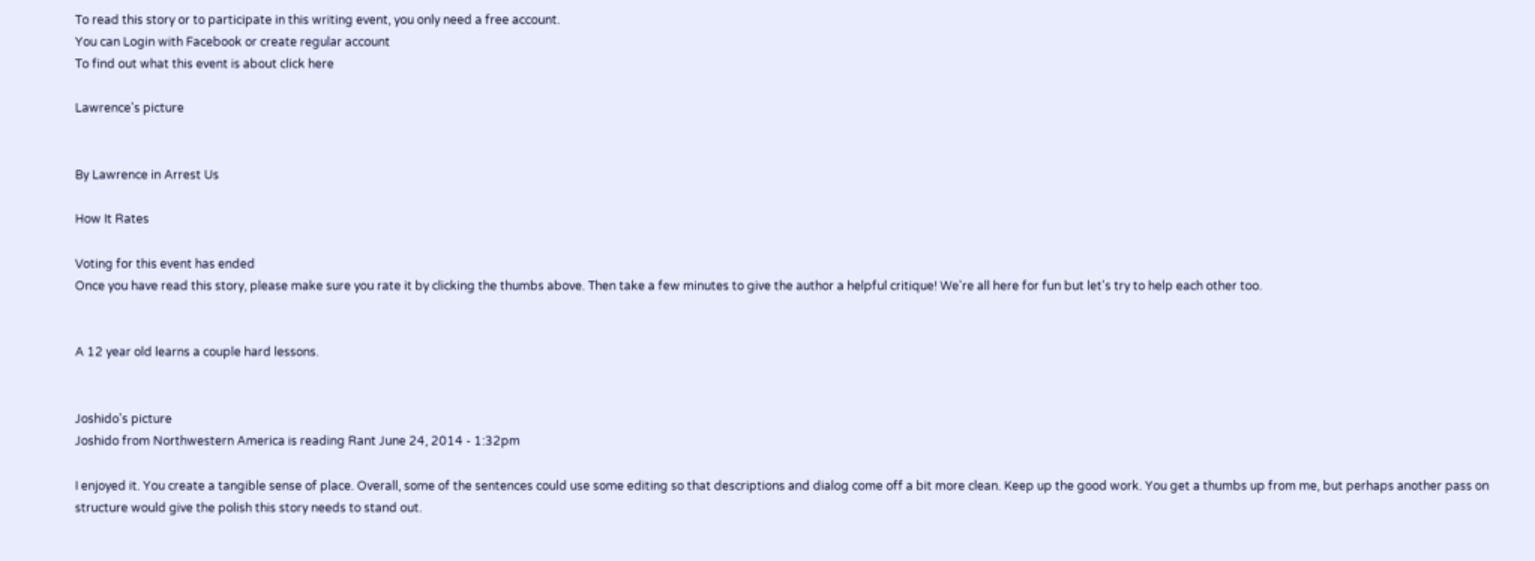To read this story or to participate in this writing event, you only need a free account.
You can Login with Facebook or create regular account
To find out what this event is about click here

Lawrence's picture


By Lawrence in Arrest Us

How It Rates

Voting for this event has ended
Once you have read this story, please make sure you rate it by clicking the thumbs above. Then take a few minutes to give the author a helpful critique! We're all here for fun but let's try to help each other too.


A 12 year old learns a couple hard lessons.


Joshido's picture
Joshido from Northwestern America is reading Rant June 24, 2014 - 1:32pm

I enjoyed it. You create a tangible sense of place. Overall, some of the sentences could use some editing so that descriptions and dialog come off a bit more clean. Keep up the good work. You get a thumbs up from me, but perhaps another pass on structure would give the polish this story needs to stand out.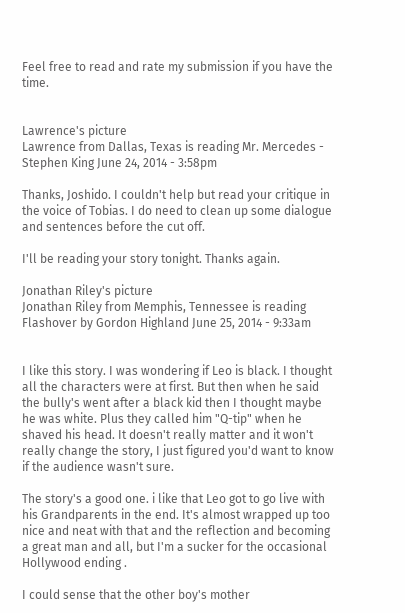Feel free to read and rate my submission if you have the time.


Lawrence's picture
Lawrence from Dallas, Texas is reading Mr. Mercedes - Stephen King June 24, 2014 - 3:58pm

Thanks, Joshido. I couldn't help but read your critique in the voice of Tobias. I do need to clean up some dialogue and sentences before the cut off.

I'll be reading your story tonight. Thanks again.

Jonathan Riley's picture
Jonathan Riley from Memphis, Tennessee is reading Flashover by Gordon Highland June 25, 2014 - 9:33am


I like this story. I was wondering if Leo is black. I thought all the characters were at first. But then when he said the bully's went after a black kid then I thought maybe he was white. Plus they called him "Q-tip" when he shaved his head. It doesn't really matter and it won't really change the story, I just figured you'd want to know if the audience wasn't sure.

The story's a good one. i like that Leo got to go live with his Grandparents in the end. It's almost wrapped up too nice and neat with that and the reflection and becoming a great man and all, but I'm a sucker for the occasional Hollywood ending .

I could sense that the other boy's mother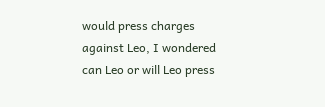would press charges against Leo, I wondered can Leo or will Leo press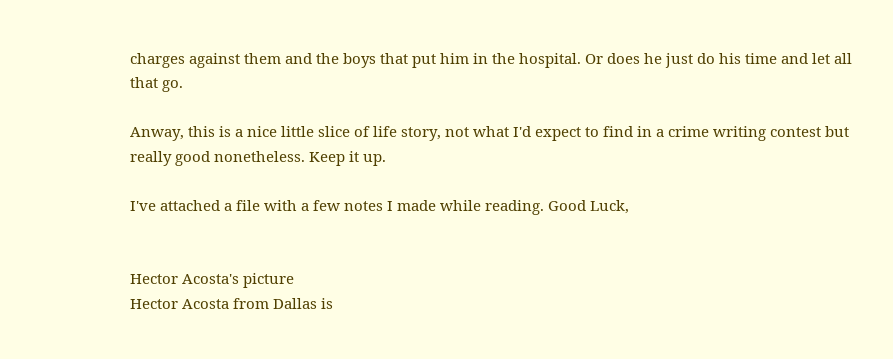charges against them and the boys that put him in the hospital. Or does he just do his time and let all that go.

Anway, this is a nice little slice of life story, not what I'd expect to find in a crime writing contest but really good nonetheless. Keep it up.

I've attached a file with a few notes I made while reading. Good Luck,


Hector Acosta's picture
Hector Acosta from Dallas is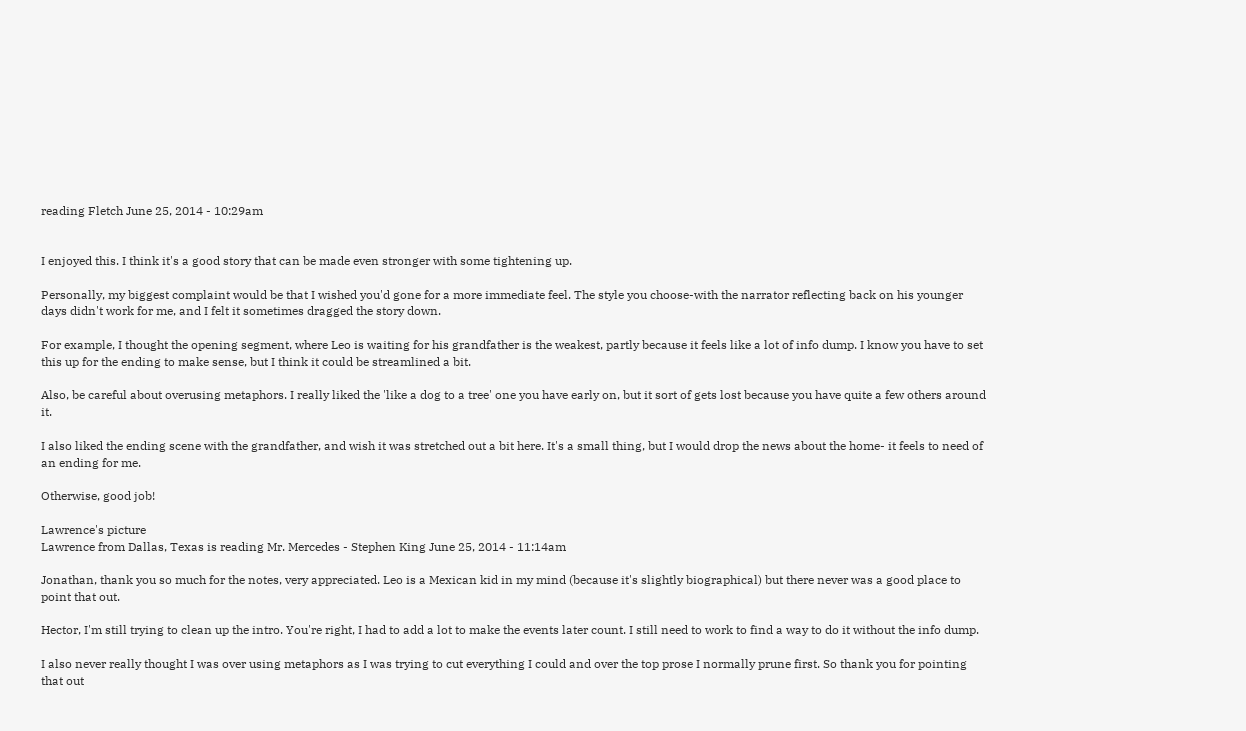reading Fletch June 25, 2014 - 10:29am


I enjoyed this. I think it's a good story that can be made even stronger with some tightening up.

Personally, my biggest complaint would be that I wished you'd gone for a more immediate feel. The style you choose-with the narrator reflecting back on his younger days didn't work for me, and I felt it sometimes dragged the story down.

For example, I thought the opening segment, where Leo is waiting for his grandfather is the weakest, partly because it feels like a lot of info dump. I know you have to set this up for the ending to make sense, but I think it could be streamlined a bit.

Also, be careful about overusing metaphors. I really liked the 'like a dog to a tree' one you have early on, but it sort of gets lost because you have quite a few others around it.

I also liked the ending scene with the grandfather, and wish it was stretched out a bit here. It's a small thing, but I would drop the news about the home- it feels to need of an ending for me.

Otherwise, good job!

Lawrence's picture
Lawrence from Dallas, Texas is reading Mr. Mercedes - Stephen King June 25, 2014 - 11:14am

Jonathan, thank you so much for the notes, very appreciated. Leo is a Mexican kid in my mind (because it's slightly biographical) but there never was a good place to point that out.

Hector, I'm still trying to clean up the intro. You're right, I had to add a lot to make the events later count. I still need to work to find a way to do it without the info dump.

I also never really thought I was over using metaphors as I was trying to cut everything I could and over the top prose I normally prune first. So thank you for pointing that out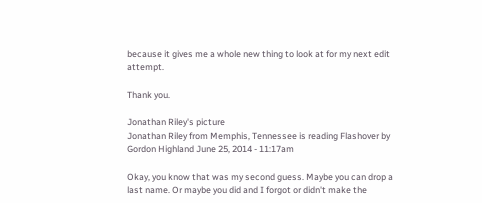because it gives me a whole new thing to look at for my next edit attempt.

Thank you.

Jonathan Riley's picture
Jonathan Riley from Memphis, Tennessee is reading Flashover by Gordon Highland June 25, 2014 - 11:17am

Okay, you know that was my second guess. Maybe you can drop a last name. Or maybe you did and I forgot or didn't make the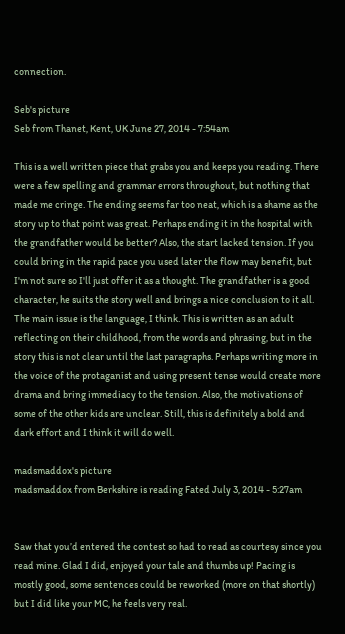connection.

Seb's picture
Seb from Thanet, Kent, UK June 27, 2014 - 7:54am

This is a well written piece that grabs you and keeps you reading. There were a few spelling and grammar errors throughout, but nothing that made me cringe. The ending seems far too neat, which is a shame as the story up to that point was great. Perhaps ending it in the hospital with the grandfather would be better? Also, the start lacked tension. If you could bring in the rapid pace you used later the flow may benefit, but I'm not sure so I'll just offer it as a thought. The grandfather is a good character, he suits the story well and brings a nice conclusion to it all. The main issue is the language, I think. This is written as an adult reflecting on their childhood, from the words and phrasing, but in the story this is not clear until the last paragraphs. Perhaps writing more in the voice of the protaganist and using present tense would create more drama and bring immediacy to the tension. Also, the motivations of some of the other kids are unclear. Still, this is definitely a bold and dark effort and I think it will do well.

madsmaddox's picture
madsmaddox from Berkshire is reading Fated July 3, 2014 - 5:27am


Saw that you’d entered the contest so had to read as courtesy since you read mine. Glad I did, enjoyed your tale and thumbs up! Pacing is mostly good, some sentences could be reworked (more on that shortly) but I did like your MC, he feels very real.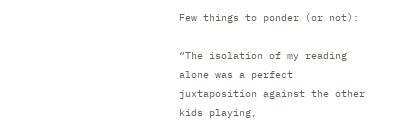Few things to ponder (or not):

“The isolation of my reading alone was a perfect juxtaposition against the other kids playing,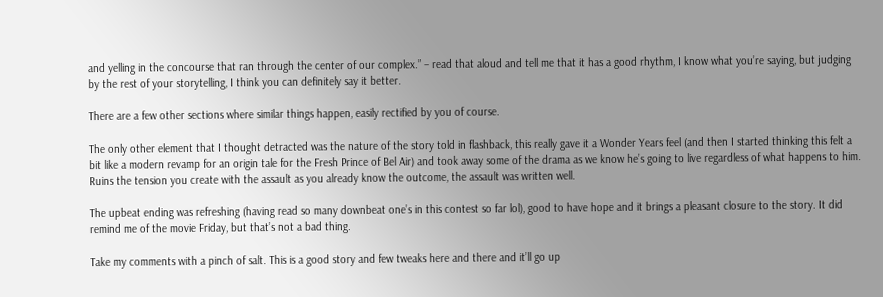and yelling in the concourse that ran through the center of our complex.” – read that aloud and tell me that it has a good rhythm, I know what you’re saying, but judging by the rest of your storytelling, I think you can definitely say it better.

There are a few other sections where similar things happen, easily rectified by you of course.

The only other element that I thought detracted was the nature of the story told in flashback, this really gave it a Wonder Years feel (and then I started thinking this felt a bit like a modern revamp for an origin tale for the Fresh Prince of Bel Air) and took away some of the drama as we know he’s going to live regardless of what happens to him. Ruins the tension you create with the assault as you already know the outcome, the assault was written well.

The upbeat ending was refreshing (having read so many downbeat one’s in this contest so far lol), good to have hope and it brings a pleasant closure to the story. It did remind me of the movie Friday, but that’s not a bad thing.

Take my comments with a pinch of salt. This is a good story and few tweaks here and there and it’ll go up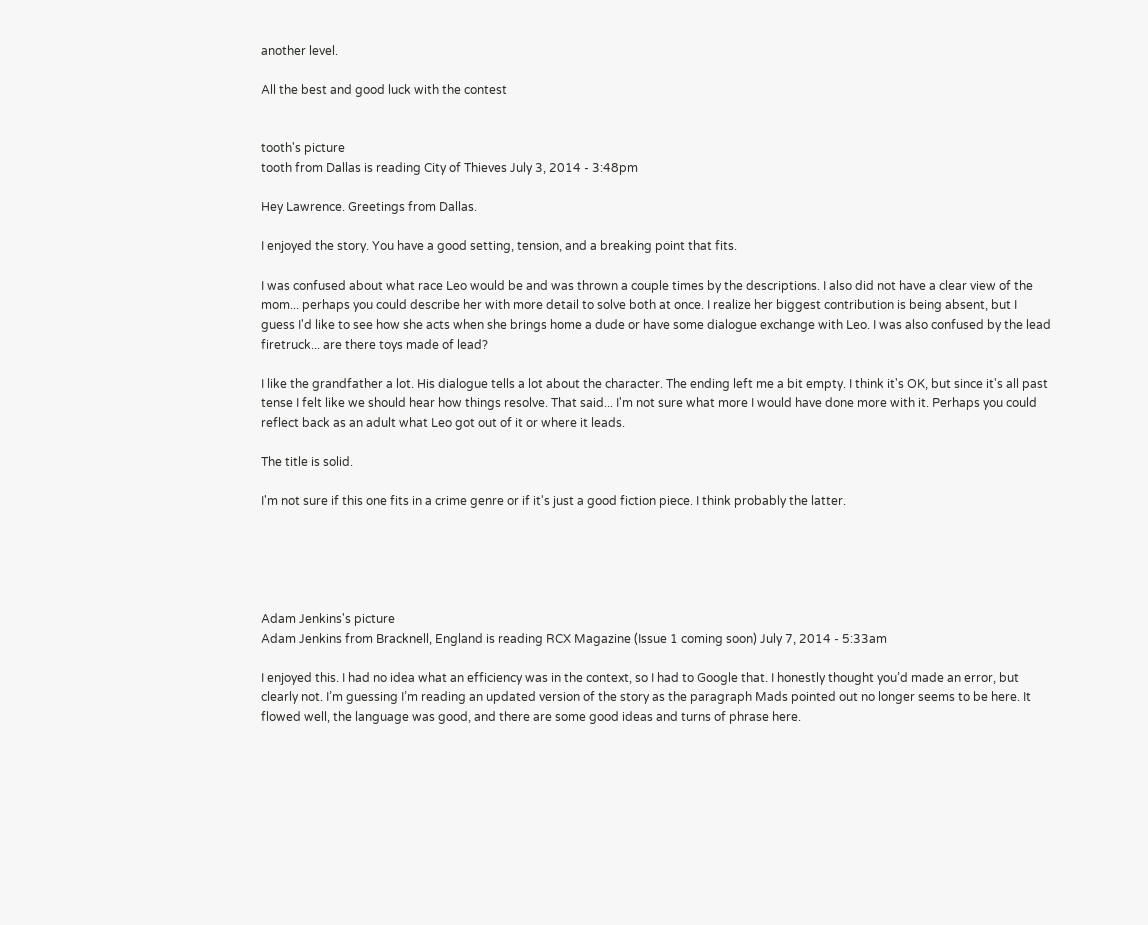another level.

All the best and good luck with the contest


tooth's picture
tooth from Dallas is reading City of Thieves July 3, 2014 - 3:48pm

Hey Lawrence. Greetings from Dallas.

I enjoyed the story. You have a good setting, tension, and a breaking point that fits.

I was confused about what race Leo would be and was thrown a couple times by the descriptions. I also did not have a clear view of the mom... perhaps you could describe her with more detail to solve both at once. I realize her biggest contribution is being absent, but I guess I'd like to see how she acts when she brings home a dude or have some dialogue exchange with Leo. I was also confused by the lead firetruck... are there toys made of lead?

I like the grandfather a lot. His dialogue tells a lot about the character. The ending left me a bit empty. I think it's OK, but since it's all past tense I felt like we should hear how things resolve. That said... I'm not sure what more I would have done more with it. Perhaps you could reflect back as an adult what Leo got out of it or where it leads.

The title is solid.

I'm not sure if this one fits in a crime genre or if it's just a good fiction piece. I think probably the latter.





Adam Jenkins's picture
Adam Jenkins from Bracknell, England is reading RCX Magazine (Issue 1 coming soon) July 7, 2014 - 5:33am

I enjoyed this. I had no idea what an efficiency was in the context, so I had to Google that. I honestly thought you’d made an error, but clearly not. I’m guessing I’m reading an updated version of the story as the paragraph Mads pointed out no longer seems to be here. It flowed well, the language was good, and there are some good ideas and turns of phrase here.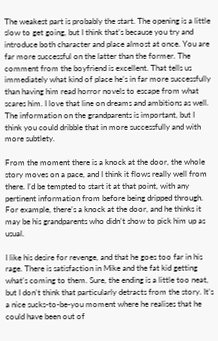The weakest part is probably the start. The opening is a little slow to get going, but I think that’s because you try and introduce both character and place almost at once. You are far more successful on the latter than the former. The comment from the boyfriend is excellent. That tells us immediately what kind of place he’s in far more successfully than having him read horror novels to escape from what scares him. I love that line on dreams and ambitions as well. The information on the grandparents is important, but I think you could dribble that in more successfully and with more subtlety.

From the moment there is a knock at the door, the whole story moves on a pace, and I think it flows really well from there. I’d be tempted to start it at that point, with any pertinent information from before being dripped through. For example, there’s a knock at the door, and he thinks it may be his grandparents who didn’t show to pick him up as usual.

I like his desire for revenge, and that he goes too far in his rage. There is satisfaction in Mike and the fat kid getting what’s coming to them. Sure, the ending is a little too neat, but I don’t think that particularly detracts from the story. It’s a nice sucks-to-be-you moment where he realises that he could have been out of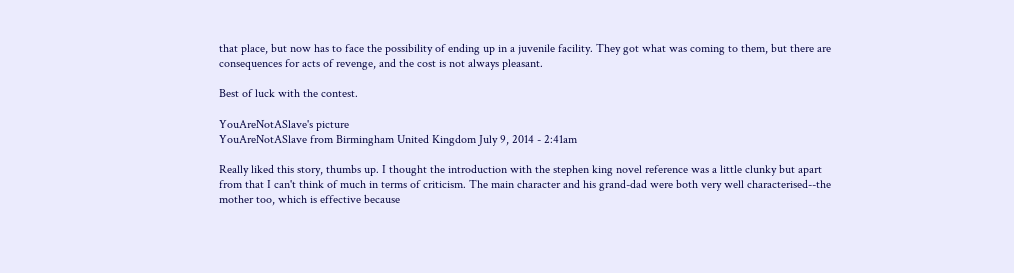that place, but now has to face the possibility of ending up in a juvenile facility. They got what was coming to them, but there are consequences for acts of revenge, and the cost is not always pleasant.

Best of luck with the contest.

YouAreNotASlave's picture
YouAreNotASlave from Birmingham United Kingdom July 9, 2014 - 2:41am

Really liked this story, thumbs up. I thought the introduction with the stephen king novel reference was a little clunky but apart from that I can't think of much in terms of criticism. The main character and his grand-dad were both very well characterised--the mother too, which is effective because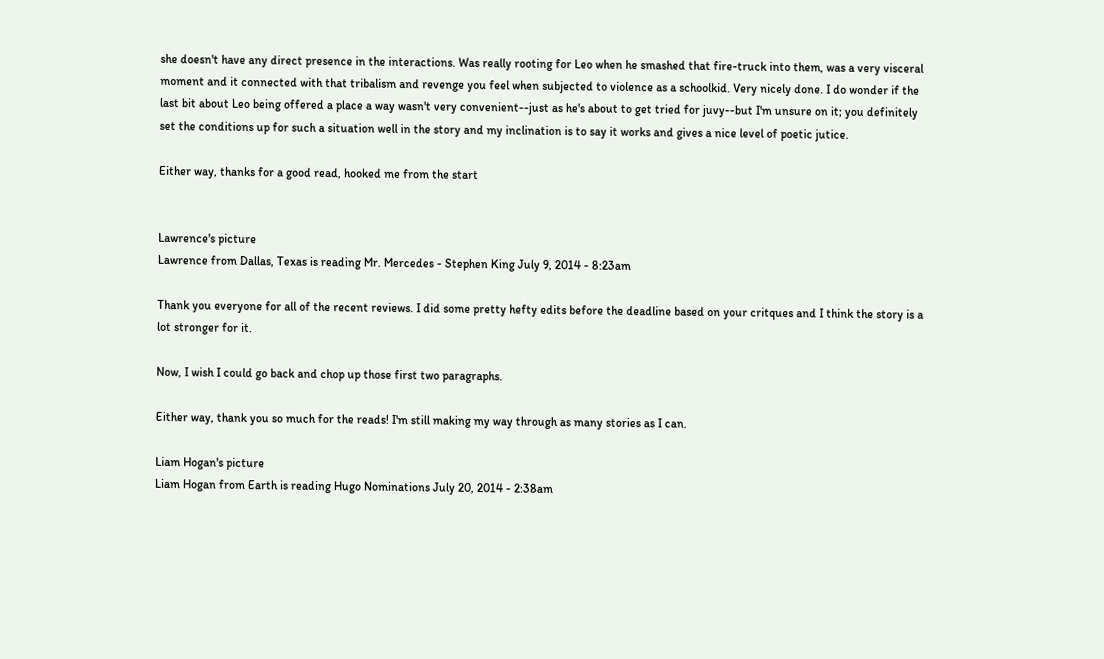she doesn't have any direct presence in the interactions. Was really rooting for Leo when he smashed that fire-truck into them, was a very visceral moment and it connected with that tribalism and revenge you feel when subjected to violence as a schoolkid. Very nicely done. I do wonder if the last bit about Leo being offered a place a way wasn't very convenient--just as he's about to get tried for juvy--but I'm unsure on it; you definitely set the conditions up for such a situation well in the story and my inclination is to say it works and gives a nice level of poetic jutice.

Either way, thanks for a good read, hooked me from the start


Lawrence's picture
Lawrence from Dallas, Texas is reading Mr. Mercedes - Stephen King July 9, 2014 - 8:23am

Thank you everyone for all of the recent reviews. I did some pretty hefty edits before the deadline based on your critques and I think the story is a lot stronger for it.

Now, I wish I could go back and chop up those first two paragraphs.

Either way, thank you so much for the reads! I'm still making my way through as many stories as I can.

Liam Hogan's picture
Liam Hogan from Earth is reading Hugo Nominations July 20, 2014 - 2:38am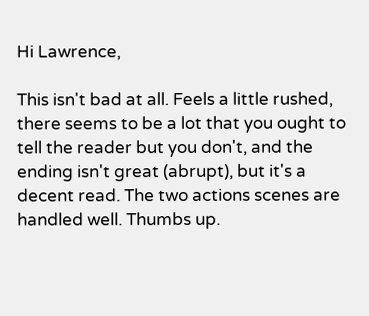Hi Lawrence,

This isn't bad at all. Feels a little rushed, there seems to be a lot that you ought to tell the reader but you don't, and the ending isn't great (abrupt), but it's a decent read. The two actions scenes are handled well. Thumbs up.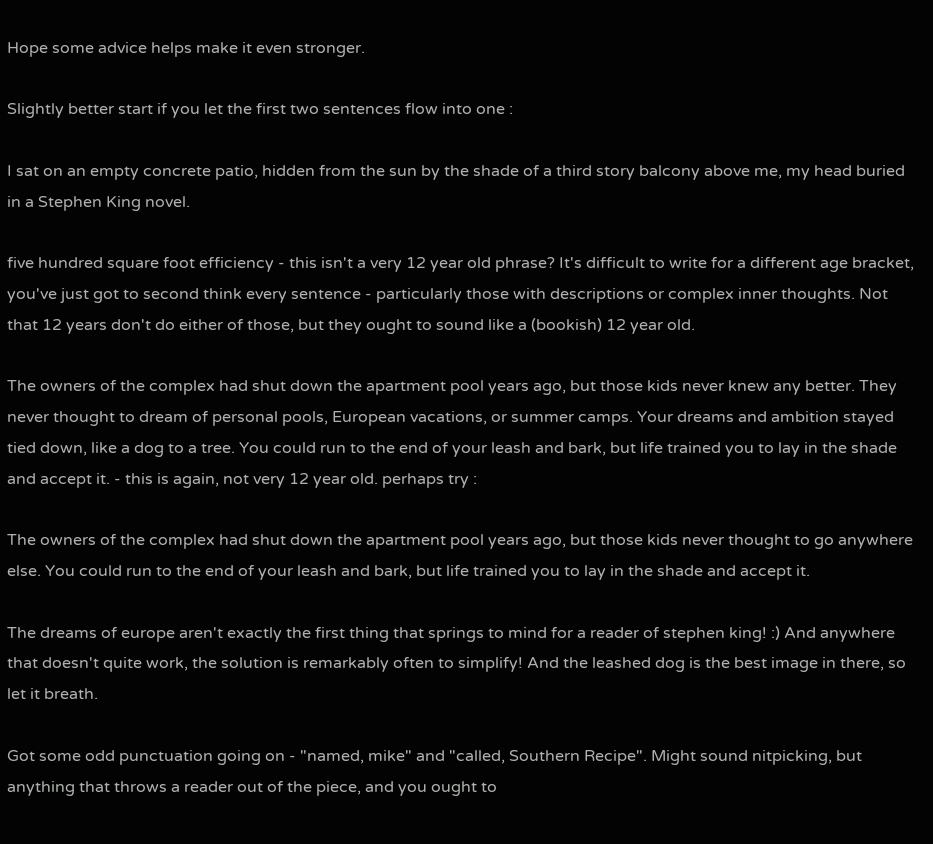Hope some advice helps make it even stronger.

Slightly better start if you let the first two sentences flow into one :

I sat on an empty concrete patio, hidden from the sun by the shade of a third story balcony above me, my head buried in a Stephen King novel.

five hundred square foot efficiency - this isn't a very 12 year old phrase? It's difficult to write for a different age bracket, you've just got to second think every sentence - particularly those with descriptions or complex inner thoughts. Not that 12 years don't do either of those, but they ought to sound like a (bookish) 12 year old.

The owners of the complex had shut down the apartment pool years ago, but those kids never knew any better. They never thought to dream of personal pools, European vacations, or summer camps. Your dreams and ambition stayed tied down, like a dog to a tree. You could run to the end of your leash and bark, but life trained you to lay in the shade and accept it. - this is again, not very 12 year old. perhaps try :

The owners of the complex had shut down the apartment pool years ago, but those kids never thought to go anywhere else. You could run to the end of your leash and bark, but life trained you to lay in the shade and accept it.

The dreams of europe aren't exactly the first thing that springs to mind for a reader of stephen king! :) And anywhere that doesn't quite work, the solution is remarkably often to simplify! And the leashed dog is the best image in there, so let it breath.

Got some odd punctuation going on - "named, mike" and "called, Southern Recipe". Might sound nitpicking, but anything that throws a reader out of the piece, and you ought to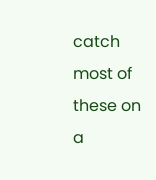catch most of these on a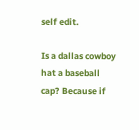self edit.

Is a dallas cowboy hat a baseball cap? Because if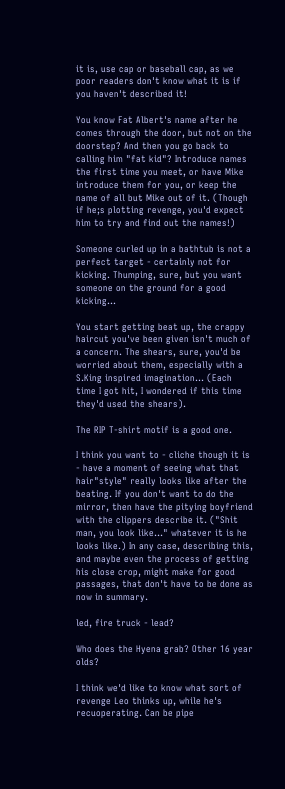it is, use cap or baseball cap, as we poor readers don't know what it is if you haven't described it!

You know Fat Albert's name after he comes through the door, but not on the doorstep? And then you go back to calling him "fat kid"? Introduce names the first time you meet, or have Mike introduce them for you, or keep the name of all but Mike out of it. (Though if he;s plotting revenge, you'd expect him to try and find out the names!)

Someone curled up in a bathtub is not a perfect target - certainly not for kicking. Thumping, sure, but you want someone on the ground for a good kicking...

You start getting beat up, the crappy haircut you've been given isn't much of a concern. The shears, sure, you'd be worried about them, especially with a S.King inspired imagination... (Each time I got hit, I wondered if this time they'd used the shears).

The RIP T-shirt motif is a good one.

I think you want to - cliche though it is - have a moment of seeing what that hair"style" really looks like after the beating. If you don't want to do the mirror, then have the pitying boyfriend with the clippers describe it. ("Shit man, you look like..." whatever it is he looks like.) In any case, describing this, and maybe even the process of getting his close crop, might make for good passages, that don't have to be done as now in summary.

led, fire truck - lead?

Who does the Hyena grab? Other 16 year olds?

I think we'd like to know what sort of revenge Leo thinks up, while he's recuoperating. Can be pipe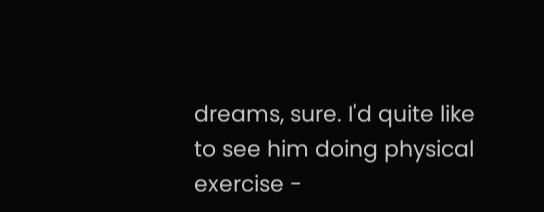dreams, sure. I'd quite like to see him doing physical exercise -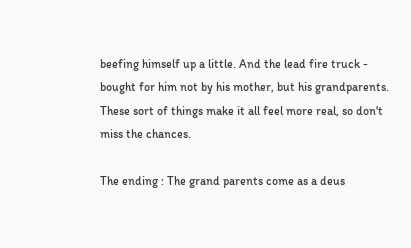beefing himself up a little. And the lead fire truck - bought for him not by his mother, but his grandparents. These sort of things make it all feel more real, so don't miss the chances.

The ending : The grand parents come as a deus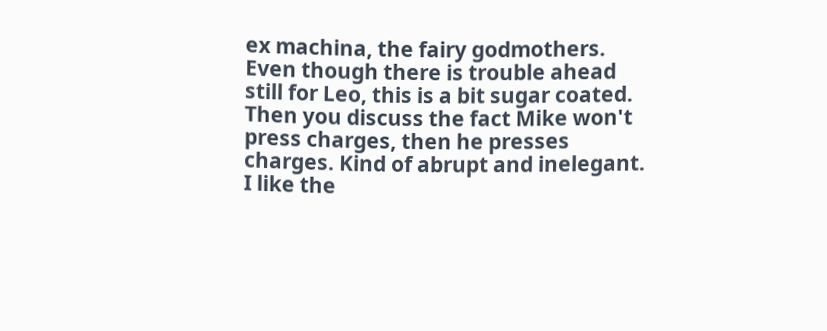ex machina, the fairy godmothers. Even though there is trouble ahead still for Leo, this is a bit sugar coated. Then you discuss the fact Mike won't press charges, then he presses charges. Kind of abrupt and inelegant. I like the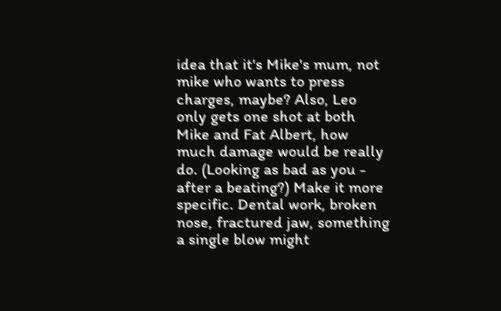idea that it's Mike's mum, not mike who wants to press charges, maybe? Also, Leo only gets one shot at both Mike and Fat Albert, how much damage would be really do. (Looking as bad as you - after a beating?) Make it more specific. Dental work, broken nose, fractured jaw, something a single blow might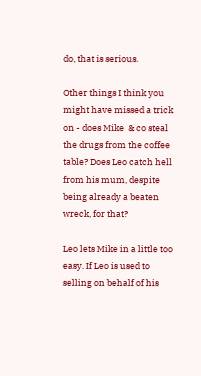do, that is serious.

Other things I think you might have missed a trick on - does Mike  & co steal the drugs from the coffee table? Does Leo catch hell from his mum, despite being already a beaten wreck, for that?

Leo lets Mike in a little too easy. If Leo is used to selling on behalf of his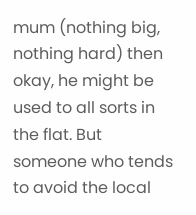mum (nothing big, nothing hard) then okay, he might be used to all sorts in the flat. But someone who tends to avoid the local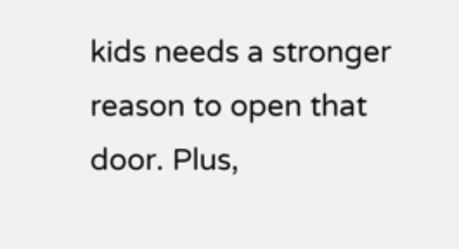kids needs a stronger reason to open that door. Plus,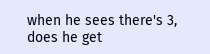when he sees there's 3, does he get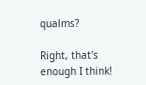qualms?

Right, that's enough I think!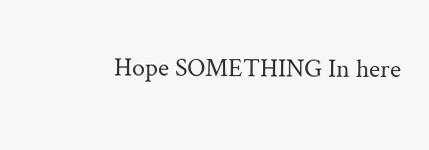Hope SOMETHING In here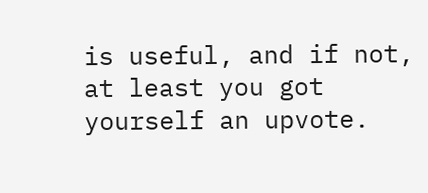is useful, and if not, at least you got yourself an upvote.